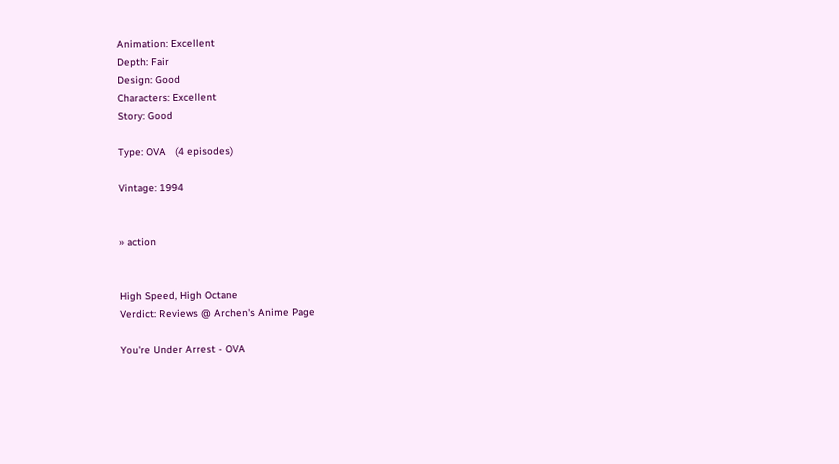Animation: Excellent
Depth: Fair
Design: Good
Characters: Excellent
Story: Good

Type: OVA   (4 episodes)

Vintage: 1994


» action


High Speed, High Octane
Verdict: Reviews @ Archen's Anime Page

You're Under Arrest - OVA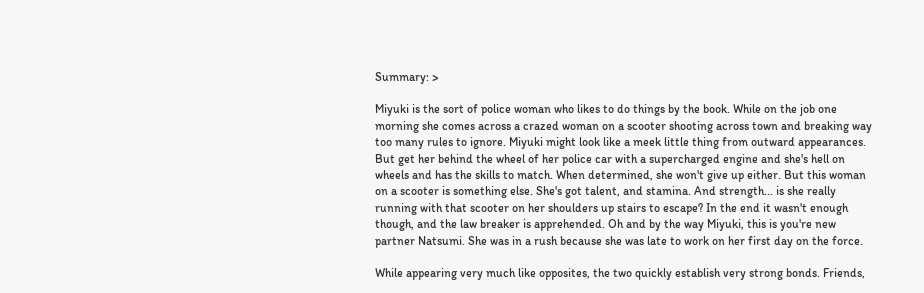Summary: >

Miyuki is the sort of police woman who likes to do things by the book. While on the job one morning she comes across a crazed woman on a scooter shooting across town and breaking way too many rules to ignore. Miyuki might look like a meek little thing from outward appearances. But get her behind the wheel of her police car with a supercharged engine and she's hell on wheels and has the skills to match. When determined, she won't give up either. But this woman on a scooter is something else. She's got talent, and stamina. And strength... is she really running with that scooter on her shoulders up stairs to escape? In the end it wasn't enough though, and the law breaker is apprehended. Oh and by the way Miyuki, this is you're new partner Natsumi. She was in a rush because she was late to work on her first day on the force.

While appearing very much like opposites, the two quickly establish very strong bonds. Friends,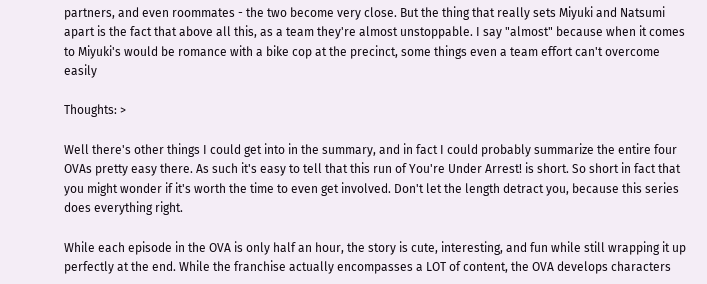partners, and even roommates - the two become very close. But the thing that really sets Miyuki and Natsumi apart is the fact that above all this, as a team they're almost unstoppable. I say "almost" because when it comes to Miyuki's would be romance with a bike cop at the precinct, some things even a team effort can't overcome easily

Thoughts: >

Well there's other things I could get into in the summary, and in fact I could probably summarize the entire four OVAs pretty easy there. As such it's easy to tell that this run of You're Under Arrest! is short. So short in fact that you might wonder if it's worth the time to even get involved. Don't let the length detract you, because this series does everything right.

While each episode in the OVA is only half an hour, the story is cute, interesting, and fun while still wrapping it up perfectly at the end. While the franchise actually encompasses a LOT of content, the OVA develops characters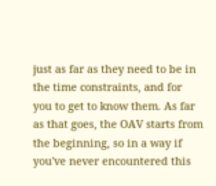just as far as they need to be in the time constraints, and for you to get to know them. As far as that goes, the OAV starts from the beginning, so in a way if you've never encountered this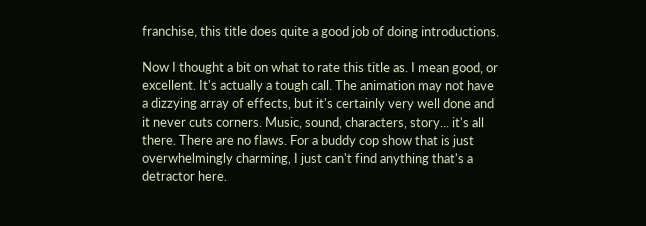franchise, this title does quite a good job of doing introductions.

Now I thought a bit on what to rate this title as. I mean good, or excellent. It's actually a tough call. The animation may not have a dizzying array of effects, but it's certainly very well done and it never cuts corners. Music, sound, characters, story... it's all there. There are no flaws. For a buddy cop show that is just overwhelmingly charming, I just can't find anything that's a detractor here.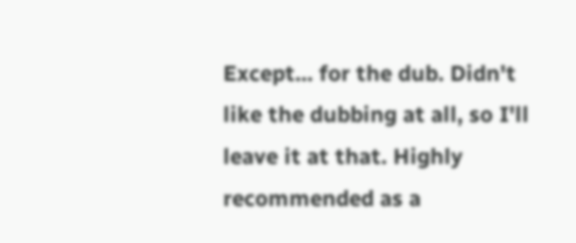Except... for the dub. Didn't like the dubbing at all, so I'll leave it at that. Highly recommended as a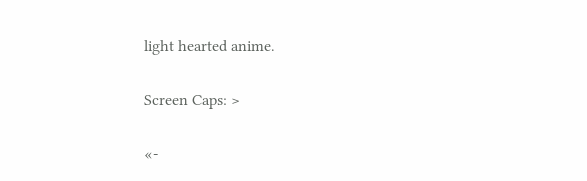light hearted anime.

Screen Caps: >

«-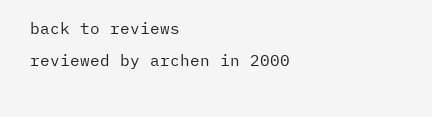back to reviews
reviewed by archen in 2000